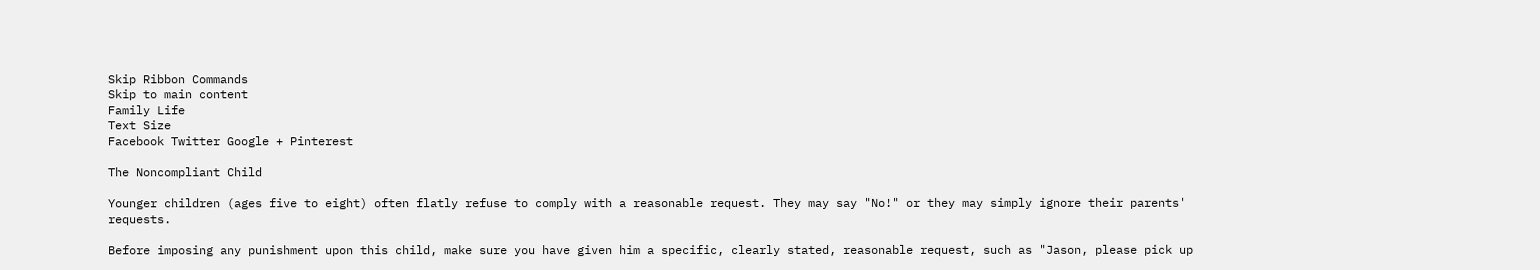Skip Ribbon Commands
Skip to main content
Family Life
Text Size
Facebook Twitter Google + Pinterest

The Noncompliant Child

Younger children (ages five to eight) often flatly refuse to comply with a reasonable request. They may say "No!" or they may simply ignore their parents' requests.

Before imposing any punishment upon this child, make sure you have given him a specific, clearly stated, reasonable request, such as "Jason, please pick up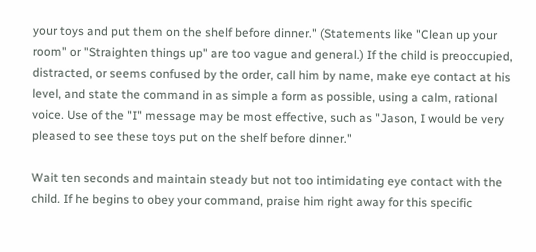your toys and put them on the shelf before dinner." (Statements like "Clean up your room" or "Straighten things up" are too vague and general.) If the child is preoccupied, distracted, or seems confused by the order, call him by name, make eye contact at his level, and state the command in as simple a form as possible, using a calm, rational voice. Use of the "I" message may be most effective, such as "Jason, I would be very pleased to see these toys put on the shelf before dinner."

Wait ten seconds and maintain steady but not too intimidating eye contact with the child. If he begins to obey your command, praise him right away for this specific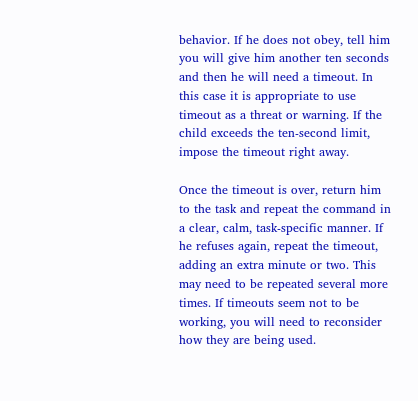behavior. If he does not obey, tell him you will give him another ten seconds and then he will need a timeout. In this case it is appropriate to use timeout as a threat or warning. If the child exceeds the ten-second limit, impose the timeout right away.

Once the timeout is over, return him to the task and repeat the command in a clear, calm, task-specific manner. If he refuses again, repeat the timeout, adding an extra minute or two. This may need to be repeated several more times. If timeouts seem not to be working, you will need to reconsider how they are being used.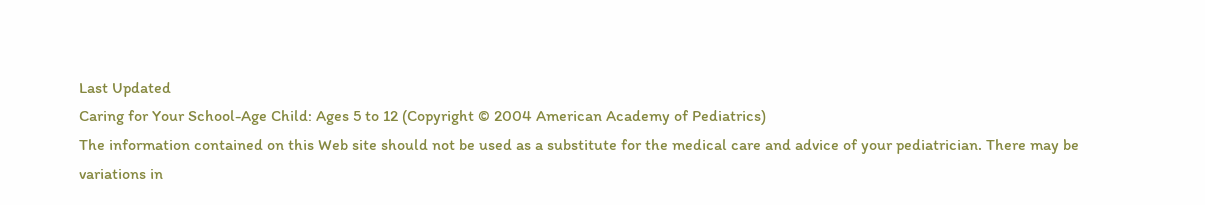Last Updated
Caring for Your School-Age Child: Ages 5 to 12 (Copyright © 2004 American Academy of Pediatrics)
The information contained on this Web site should not be used as a substitute for the medical care and advice of your pediatrician. There may be variations in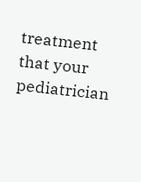treatment that your pediatrician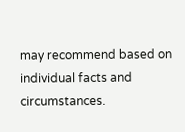may recommend based on individual facts and circumstances.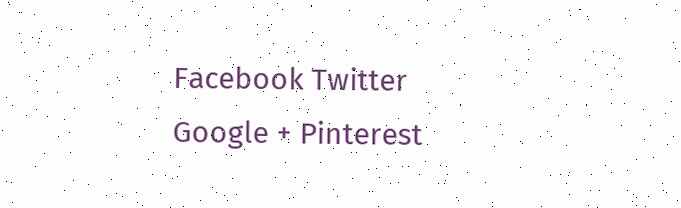Facebook Twitter Google + Pinterest